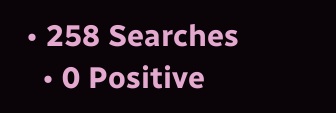• 258 Searches
  • 0 Positive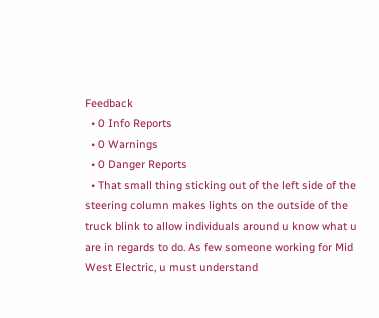Feedback
  • 0 Info Reports
  • 0 Warnings
  • 0 Danger Reports
  • That small thing sticking out of the left side of the steering column makes lights on the outside of the truck blink to allow individuals around u know what u are in regards to do. As few someone working for Mid West Electric, u must understand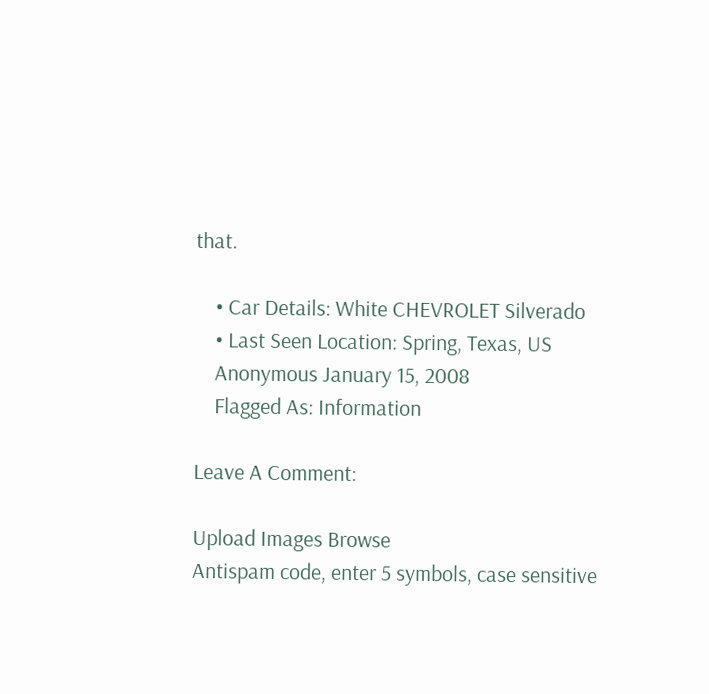that.

    • Car Details: White CHEVROLET Silverado
    • Last Seen Location: Spring, Texas, US
    Anonymous January 15, 2008
    Flagged As: Information

Leave A Comment:

Upload Images Browse
Antispam code, enter 5 symbols, case sensitive